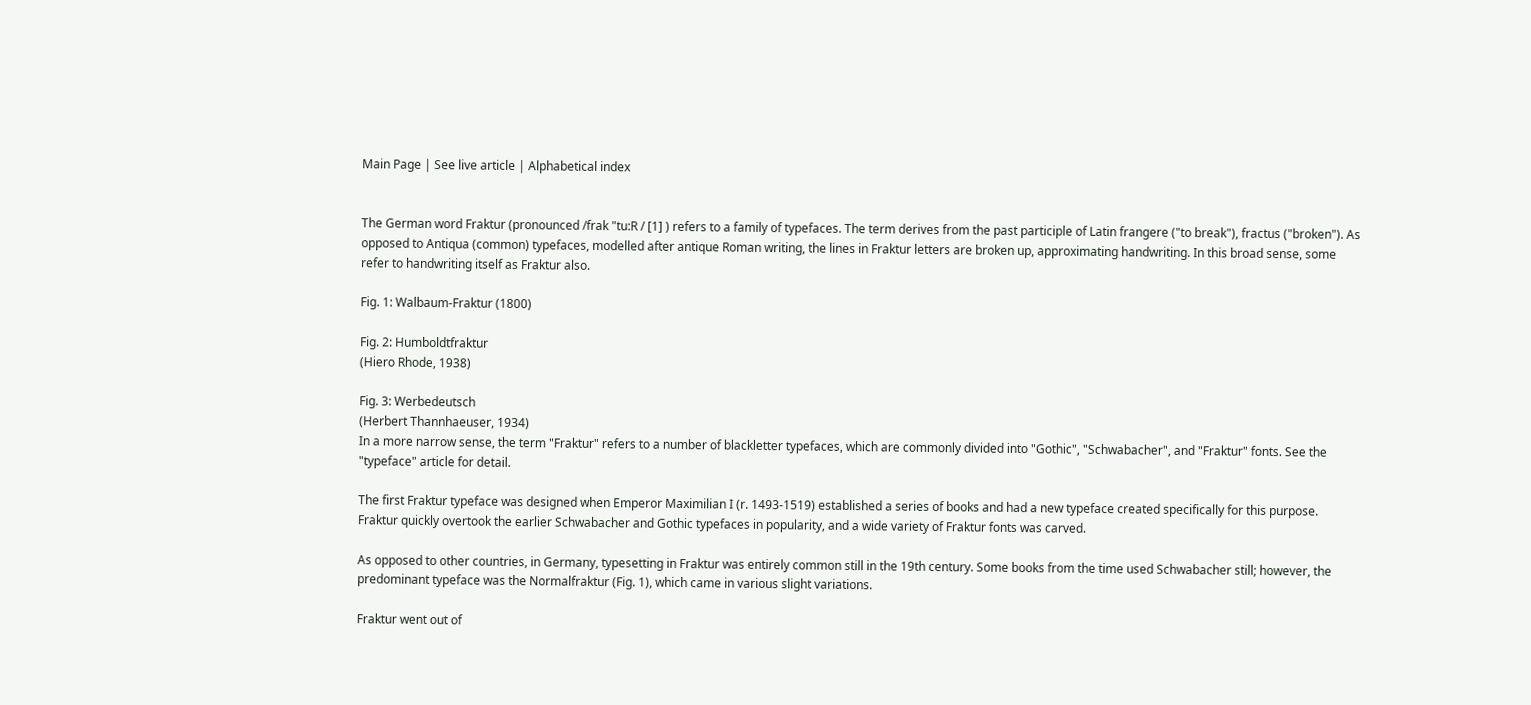Main Page | See live article | Alphabetical index


The German word Fraktur (pronounced /frak "tu:R / [1] ) refers to a family of typefaces. The term derives from the past participle of Latin frangere ("to break"), fractus ("broken"). As opposed to Antiqua (common) typefaces, modelled after antique Roman writing, the lines in Fraktur letters are broken up, approximating handwriting. In this broad sense, some refer to handwriting itself as Fraktur also.

Fig. 1: Walbaum-Fraktur (1800)

Fig. 2: Humboldtfraktur
(Hiero Rhode, 1938)

Fig. 3: Werbedeutsch
(Herbert Thannhaeuser, 1934)
In a more narrow sense, the term "Fraktur" refers to a number of blackletter typefaces, which are commonly divided into "Gothic", "Schwabacher", and "Fraktur" fonts. See the "typeface" article for detail.

The first Fraktur typeface was designed when Emperor Maximilian I (r. 1493-1519) established a series of books and had a new typeface created specifically for this purpose. Fraktur quickly overtook the earlier Schwabacher and Gothic typefaces in popularity, and a wide variety of Fraktur fonts was carved.

As opposed to other countries, in Germany, typesetting in Fraktur was entirely common still in the 19th century. Some books from the time used Schwabacher still; however, the predominant typeface was the Normalfraktur (Fig. 1), which came in various slight variations.

Fraktur went out of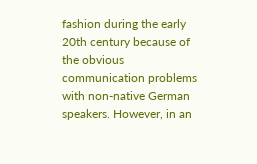fashion during the early 20th century because of the obvious communication problems with non-native German speakers. However, in an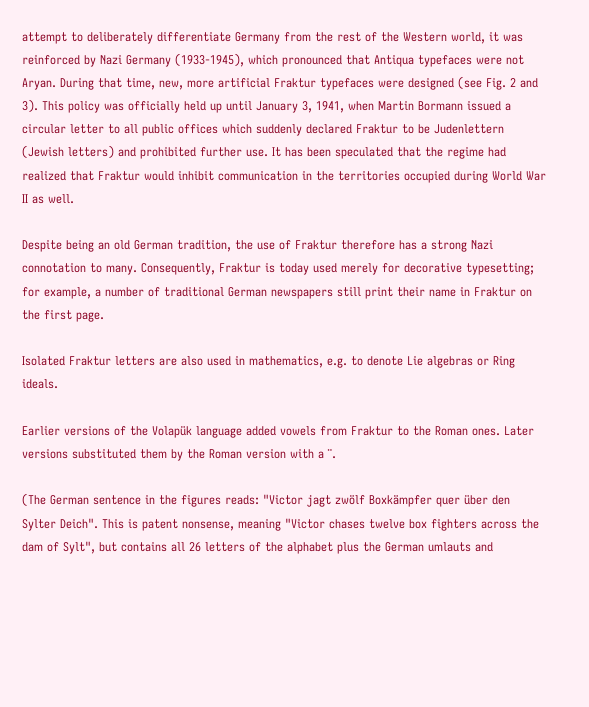attempt to deliberately differentiate Germany from the rest of the Western world, it was reinforced by Nazi Germany (1933-1945), which pronounced that Antiqua typefaces were not Aryan. During that time, new, more artificial Fraktur typefaces were designed (see Fig. 2 and 3). This policy was officially held up until January 3, 1941, when Martin Bormann issued a circular letter to all public offices which suddenly declared Fraktur to be Judenlettern (Jewish letters) and prohibited further use. It has been speculated that the regime had realized that Fraktur would inhibit communication in the territories occupied during World War II as well.

Despite being an old German tradition, the use of Fraktur therefore has a strong Nazi connotation to many. Consequently, Fraktur is today used merely for decorative typesetting; for example, a number of traditional German newspapers still print their name in Fraktur on the first page.

Isolated Fraktur letters are also used in mathematics, e.g. to denote Lie algebras or Ring ideals.

Earlier versions of the Volapük language added vowels from Fraktur to the Roman ones. Later versions substituted them by the Roman version with a ¨.

(The German sentence in the figures reads: "Victor jagt zwölf Boxkämpfer quer über den Sylter Deich". This is patent nonsense, meaning "Victor chases twelve box fighters across the dam of Sylt", but contains all 26 letters of the alphabet plus the German umlauts and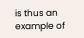is thus an example of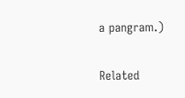a pangram.)

Related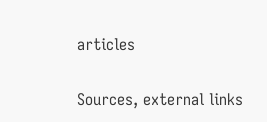articles

Sources, external links